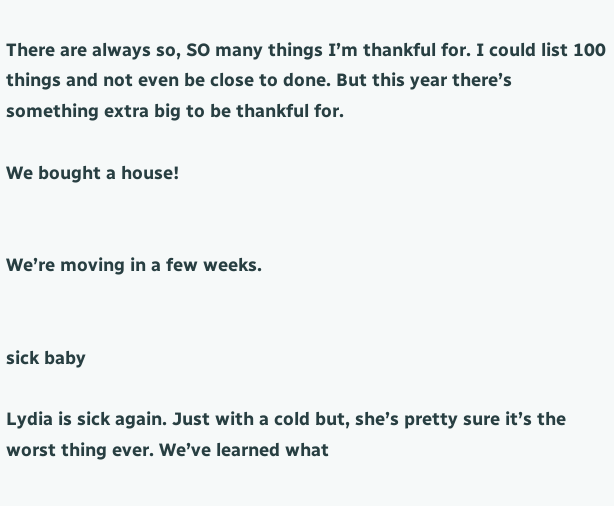There are always so, SO many things I’m thankful for. I could list 100 things and not even be close to done. But this year there’s something extra big to be thankful for.

We bought a house!


We’re moving in a few weeks.


sick baby

Lydia is sick again. Just with a cold but, she’s pretty sure it’s the worst thing ever. We’ve learned what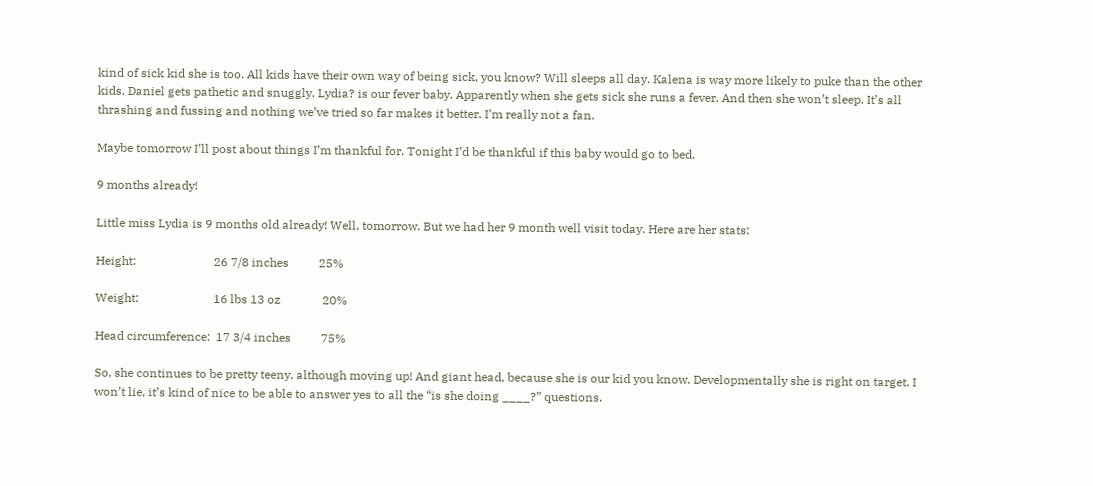kind of sick kid she is too. All kids have their own way of being sick, you know? Will sleeps all day. Kalena is way more likely to puke than the other kids. Daniel gets pathetic and snuggly. Lydia? is our fever baby. Apparently when she gets sick she runs a fever. And then she won’t sleep. It’s all thrashing and fussing and nothing we’ve tried so far makes it better. I’m really not a fan.

Maybe tomorrow I’ll post about things I’m thankful for. Tonight I’d be thankful if this baby would go to bed.

9 months already!

Little miss Lydia is 9 months old already! Well, tomorrow. But we had her 9 month well visit today. Here are her stats:

Height:                          26 7/8 inches          25%

Weight:                         16 lbs 13 oz              20%

Head circumference:  17 3/4 inches          75%

So, she continues to be pretty teeny, although moving up! And giant head, because she is our kid you know. Developmentally she is right on target. I won’t lie, it’s kind of nice to be able to answer yes to all the “is she doing ____?” questions.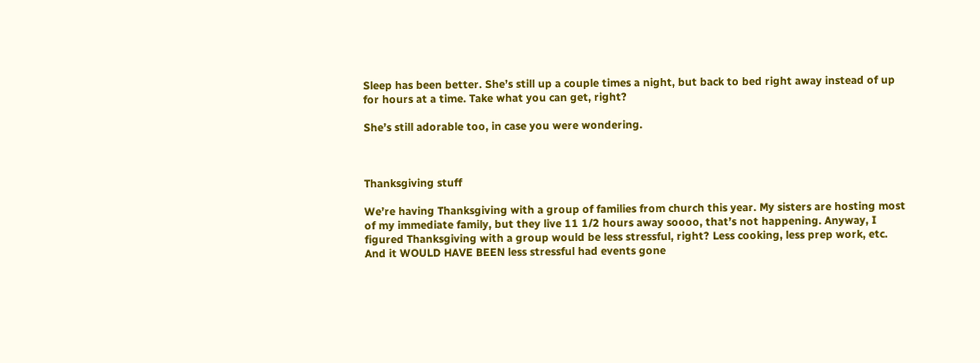Sleep has been better. She’s still up a couple times a night, but back to bed right away instead of up for hours at a time. Take what you can get, right?

She’s still adorable too, in case you were wondering.



Thanksgiving stuff

We’re having Thanksgiving with a group of families from church this year. My sisters are hosting most of my immediate family, but they live 11 1/2 hours away soooo, that’s not happening. Anyway, I figured Thanksgiving with a group would be less stressful, right? Less cooking, less prep work, etc. And it WOULD HAVE BEEN less stressful had events gone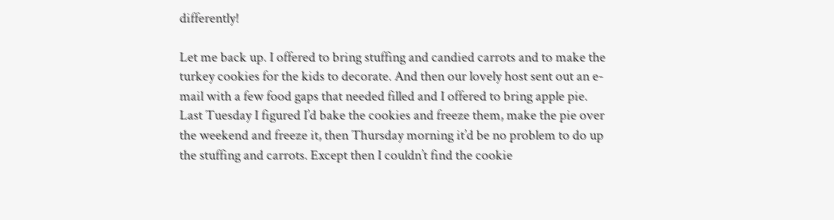differently!

Let me back up. I offered to bring stuffing and candied carrots and to make the turkey cookies for the kids to decorate. And then our lovely host sent out an e-mail with a few food gaps that needed filled and I offered to bring apple pie. Last Tuesday I figured I’d bake the cookies and freeze them, make the pie over the weekend and freeze it, then Thursday morning it’d be no problem to do up the stuffing and carrots. Except then I couldn’t find the cookie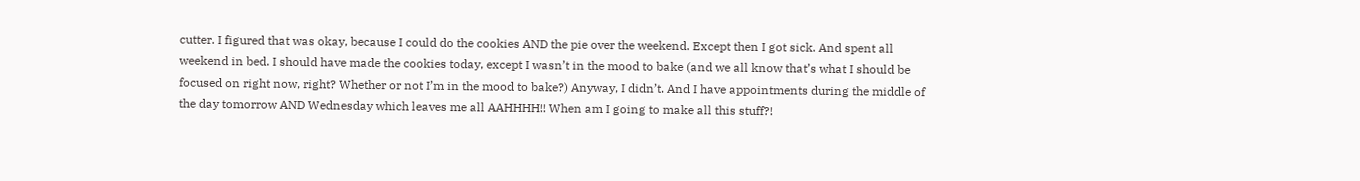cutter. I figured that was okay, because I could do the cookies AND the pie over the weekend. Except then I got sick. And spent all weekend in bed. I should have made the cookies today, except I wasn’t in the mood to bake (and we all know that’s what I should be focused on right now, right? Whether or not I’m in the mood to bake?) Anyway, I didn’t. And I have appointments during the middle of the day tomorrow AND Wednesday which leaves me all AAHHHH!! When am I going to make all this stuff?!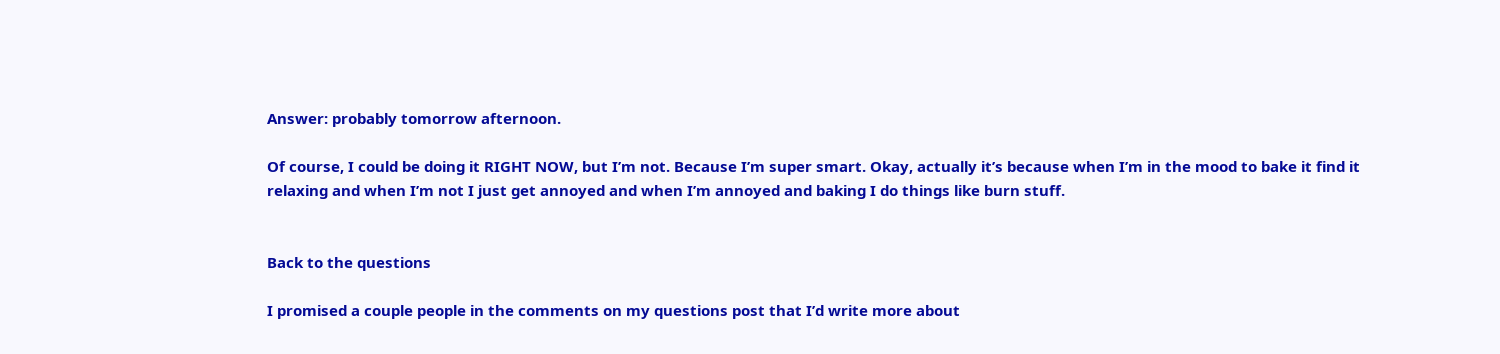Answer: probably tomorrow afternoon.

Of course, I could be doing it RIGHT NOW, but I’m not. Because I’m super smart. Okay, actually it’s because when I’m in the mood to bake it find it relaxing and when I’m not I just get annoyed and when I’m annoyed and baking I do things like burn stuff.


Back to the questions

I promised a couple people in the comments on my questions post that I’d write more about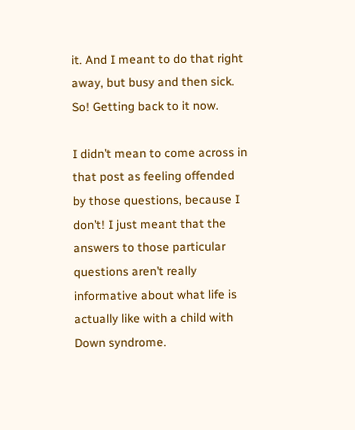it. And I meant to do that right away, but busy and then sick. So! Getting back to it now.

I didn’t mean to come across in that post as feeling offended by those questions, because I don’t! I just meant that the answers to those particular questions aren’t really informative about what life is actually like with a child with Down syndrome.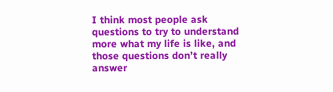I think most people ask questions to try to understand more what my life is like, and those questions don’t really answer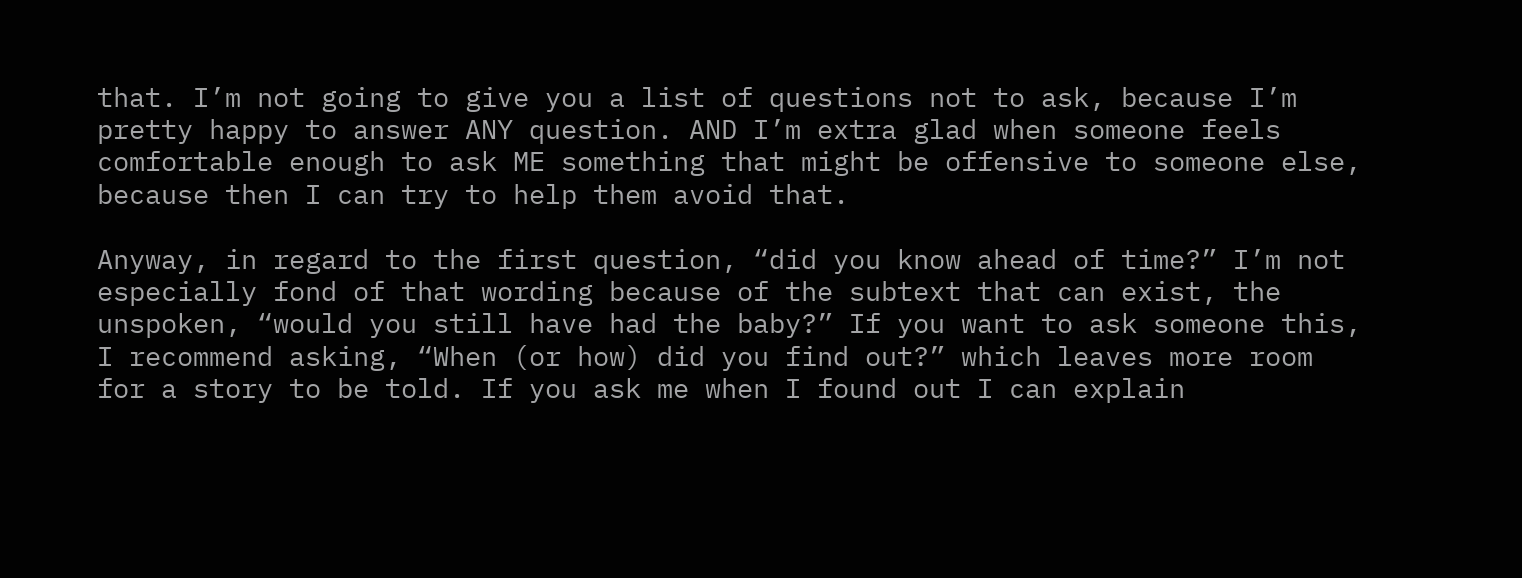that. I’m not going to give you a list of questions not to ask, because I’m pretty happy to answer ANY question. AND I’m extra glad when someone feels comfortable enough to ask ME something that might be offensive to someone else, because then I can try to help them avoid that.

Anyway, in regard to the first question, “did you know ahead of time?” I’m not especially fond of that wording because of the subtext that can exist, the unspoken, “would you still have had the baby?” If you want to ask someone this, I recommend asking, “When (or how) did you find out?” which leaves more room for a story to be told. If you ask me when I found out I can explain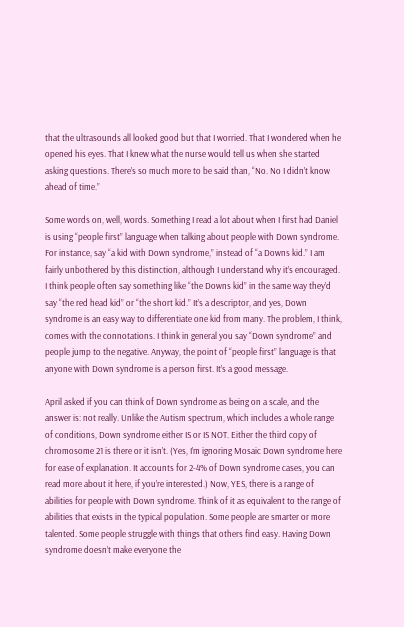that the ultrasounds all looked good but that I worried. That I wondered when he opened his eyes. That I knew what the nurse would tell us when she started asking questions. There’s so much more to be said than, “No. No I didn’t know ahead of time.”

Some words on, well, words. Something I read a lot about when I first had Daniel is using “people first” language when talking about people with Down syndrome. For instance, say “a kid with Down syndrome,” instead of “a Downs kid.” I am fairly unbothered by this distinction, although I understand why it’s encouraged. I think people often say something like “the Downs kid” in the same way they’d say “the red head kid” or “the short kid.” It’s a descriptor, and yes, Down syndrome is an easy way to differentiate one kid from many. The problem, I think, comes with the connotations. I think in general you say “Down syndrome” and people jump to the negative. Anyway, the point of “people first” language is that anyone with Down syndrome is a person first. It’s a good message.

April asked if you can think of Down syndrome as being on a scale, and the answer is: not really. Unlike the Autism spectrum, which includes a whole range of conditions, Down syndrome either IS or IS NOT. Either the third copy of chromosome 21 is there or it isn’t. (Yes, I’m ignoring Mosaic Down syndrome here for ease of explanation. It accounts for 2-4% of Down syndrome cases, you can read more about it here, if you’re interested.) Now, YES, there is a range of abilities for people with Down syndrome. Think of it as equivalent to the range of abilities that exists in the typical population. Some people are smarter or more talented. Some people struggle with things that others find easy. Having Down syndrome doesn’t make everyone the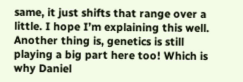same, it just shifts that range over a little. I hope I’m explaining this well. Another thing is, genetics is still playing a big part here too! Which is why Daniel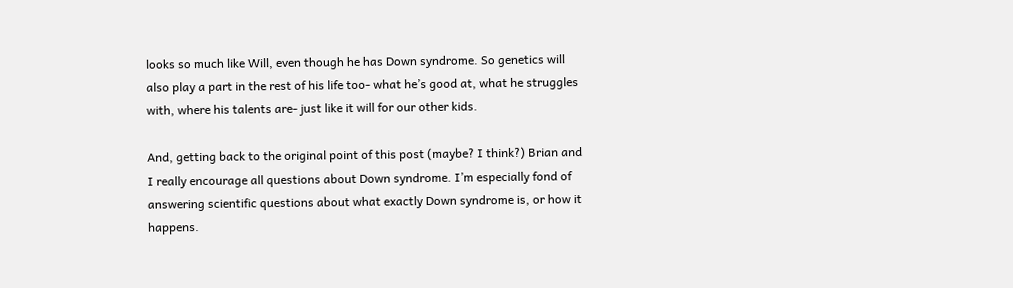looks so much like Will, even though he has Down syndrome. So genetics will also play a part in the rest of his life too- what he’s good at, what he struggles with, where his talents are- just like it will for our other kids.

And, getting back to the original point of this post (maybe? I think?) Brian and I really encourage all questions about Down syndrome. I’m especially fond of answering scientific questions about what exactly Down syndrome is, or how it happens.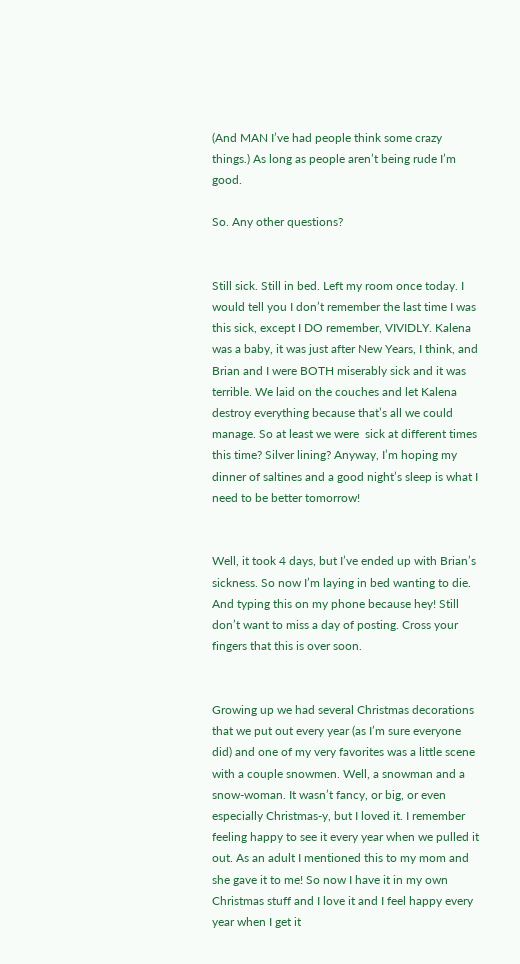(And MAN I’ve had people think some crazy things.) As long as people aren’t being rude I’m good.

So. Any other questions?


Still sick. Still in bed. Left my room once today. I would tell you I don’t remember the last time I was this sick, except I DO remember, VIVIDLY. Kalena was a baby, it was just after New Years, I think, and Brian and I were BOTH miserably sick and it was terrible. We laid on the couches and let Kalena destroy everything because that’s all we could manage. So at least we were  sick at different times this time? Silver lining? Anyway, I’m hoping my dinner of saltines and a good night’s sleep is what I need to be better tomorrow!


Well, it took 4 days, but I’ve ended up with Brian’s sickness. So now I’m laying in bed wanting to die. And typing this on my phone because hey! Still don’t want to miss a day of posting. Cross your fingers that this is over soon.


Growing up we had several Christmas decorations that we put out every year (as I’m sure everyone did) and one of my very favorites was a little scene with a couple snowmen. Well, a snowman and a snow-woman. It wasn’t fancy, or big, or even especially Christmas-y, but I loved it. I remember feeling happy to see it every year when we pulled it out. As an adult I mentioned this to my mom and she gave it to me! So now I have it in my own Christmas stuff and I love it and I feel happy every year when I get it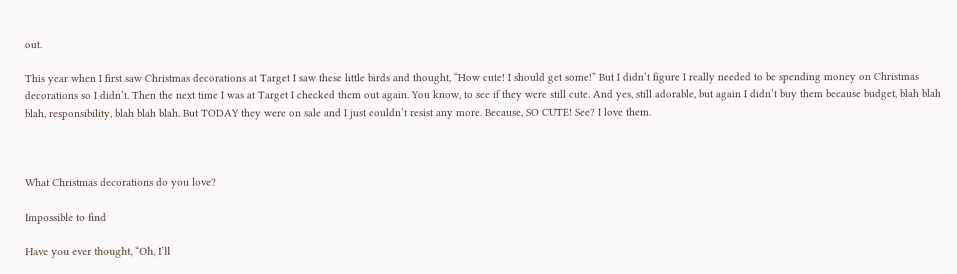out.

This year when I first saw Christmas decorations at Target I saw these little birds and thought, “How cute! I should get some!” But I didn’t figure I really needed to be spending money on Christmas decorations so I didn’t. Then the next time I was at Target I checked them out again. You know, to see if they were still cute. And yes, still adorable, but again I didn’t buy them because budget, blah blah blah, responsibility, blah blah blah. But TODAY they were on sale and I just couldn’t resist any more. Because, SO CUTE! See? I love them.



What Christmas decorations do you love?

Impossible to find

Have you ever thought, “Oh, I’ll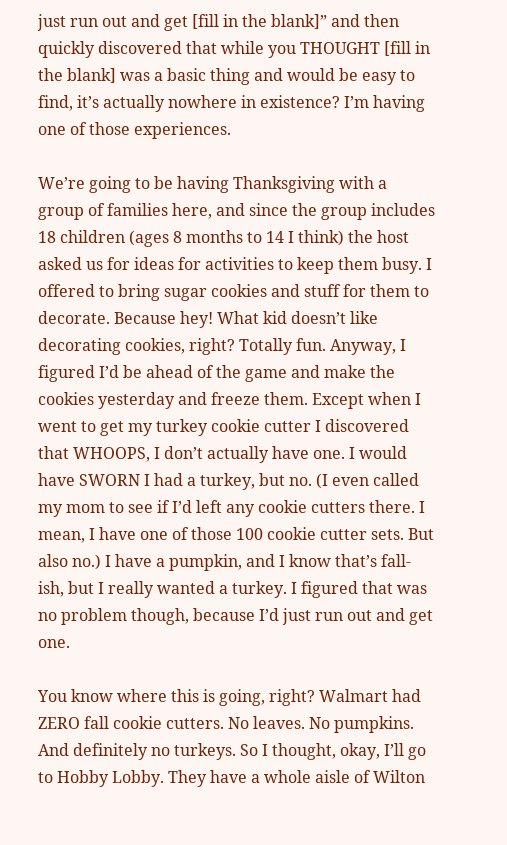just run out and get [fill in the blank]” and then quickly discovered that while you THOUGHT [fill in the blank] was a basic thing and would be easy to find, it’s actually nowhere in existence? I’m having one of those experiences.

We’re going to be having Thanksgiving with a group of families here, and since the group includes 18 children (ages 8 months to 14 I think) the host asked us for ideas for activities to keep them busy. I offered to bring sugar cookies and stuff for them to decorate. Because hey! What kid doesn’t like decorating cookies, right? Totally fun. Anyway, I figured I’d be ahead of the game and make the cookies yesterday and freeze them. Except when I went to get my turkey cookie cutter I discovered that WHOOPS, I don’t actually have one. I would have SWORN I had a turkey, but no. (I even called my mom to see if I’d left any cookie cutters there. I mean, I have one of those 100 cookie cutter sets. But also no.) I have a pumpkin, and I know that’s fall-ish, but I really wanted a turkey. I figured that was no problem though, because I’d just run out and get one.

You know where this is going, right? Walmart had ZERO fall cookie cutters. No leaves. No pumpkins. And definitely no turkeys. So I thought, okay, I’ll go to Hobby Lobby. They have a whole aisle of Wilton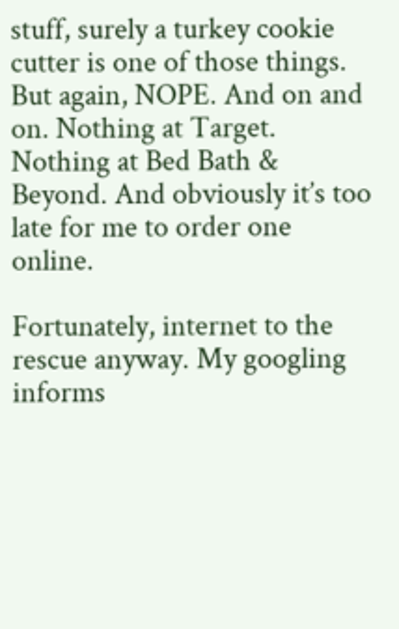stuff, surely a turkey cookie cutter is one of those things. But again, NOPE. And on and on. Nothing at Target. Nothing at Bed Bath & Beyond. And obviously it’s too late for me to order one online.

Fortunately, internet to the rescue anyway. My googling informs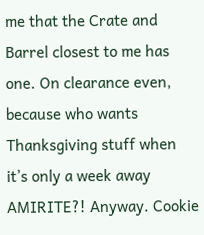me that the Crate and Barrel closest to me has one. On clearance even, because who wants Thanksgiving stuff when it’s only a week away AMIRITE?! Anyway. Cookie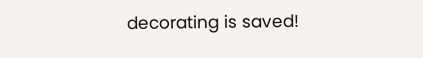decorating is saved!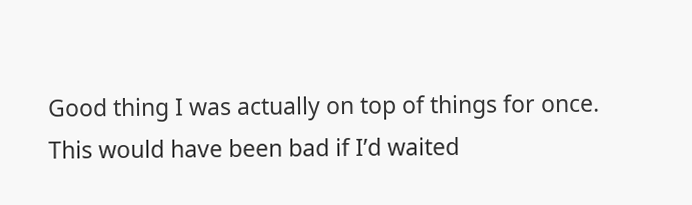Good thing I was actually on top of things for once. This would have been bad if I’d waited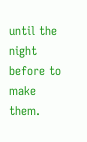until the night before to make them.